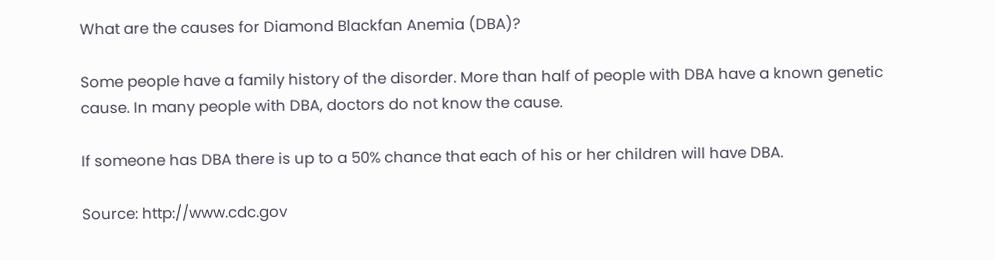What are the causes for Diamond Blackfan Anemia (DBA)?

Some people have a family history of the disorder. More than half of people with DBA have a known genetic cause. In many people with DBA, doctors do not know the cause.

If someone has DBA there is up to a 50% chance that each of his or her children will have DBA.

Source: http://www.cdc.gov